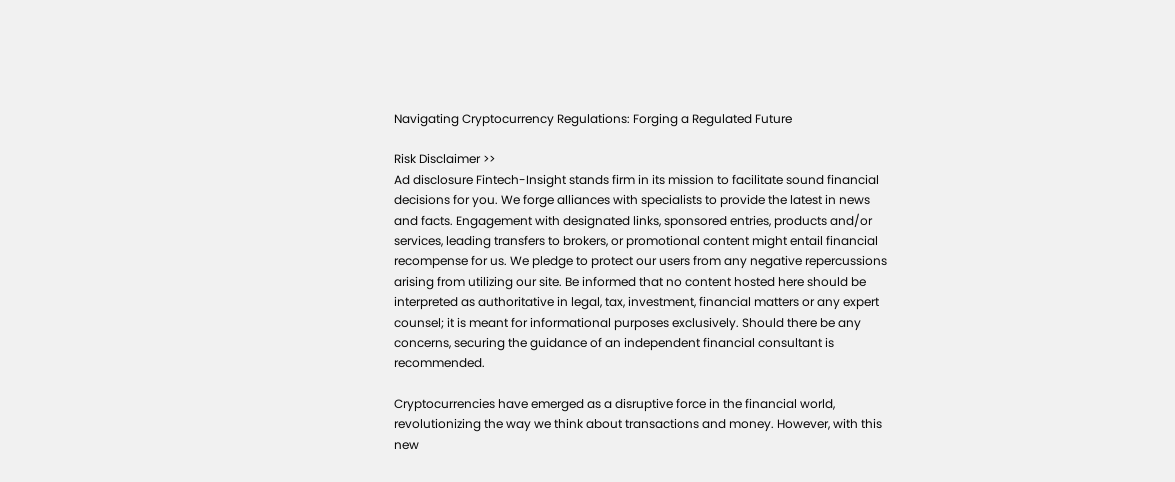Navigating Cryptocurrency Regulations: Forging a Regulated Future

Risk Disclaimer >>
Ad disclosure Fintech-Insight stands firm in its mission to facilitate sound financial decisions for you. We forge alliances with specialists to provide the latest in news and facts. Engagement with designated links, sponsored entries, products and/or services, leading transfers to brokers, or promotional content might entail financial recompense for us. We pledge to protect our users from any negative repercussions arising from utilizing our site. Be informed that no content hosted here should be interpreted as authoritative in legal, tax, investment, financial matters or any expert counsel; it is meant for informational purposes exclusively. Should there be any concerns, securing the guidance of an independent financial consultant is recommended.

Cryptocurrencies have emerged as a disruptive force in the financial world, revolutionizing the way we think about transactions and money. However, with this new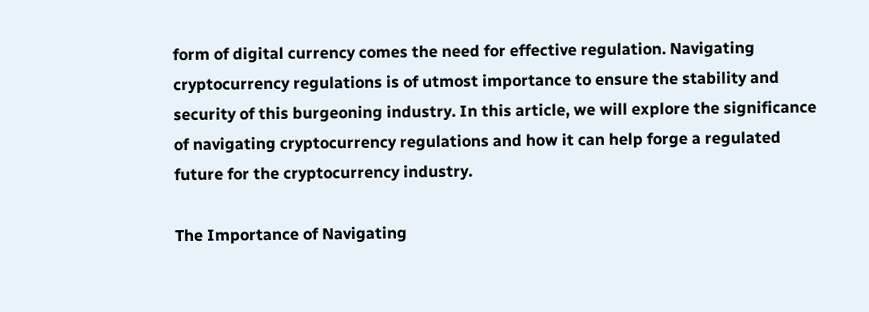form of digital currency comes the need for effective regulation. Navigating cryptocurrency regulations is of utmost importance to ensure the stability and security of this burgeoning industry. In this article, we will explore the significance of navigating cryptocurrency regulations and how it can help forge a regulated future for the cryptocurrency industry.

The Importance of Navigating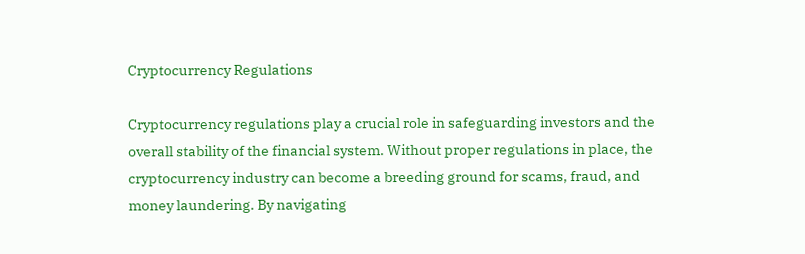Cryptocurrency Regulations

Cryptocurrency regulations play a crucial role in safeguarding investors and the overall stability of the financial system. Without proper regulations in place, the cryptocurrency industry can become a breeding ground for scams, fraud, and money laundering. By navigating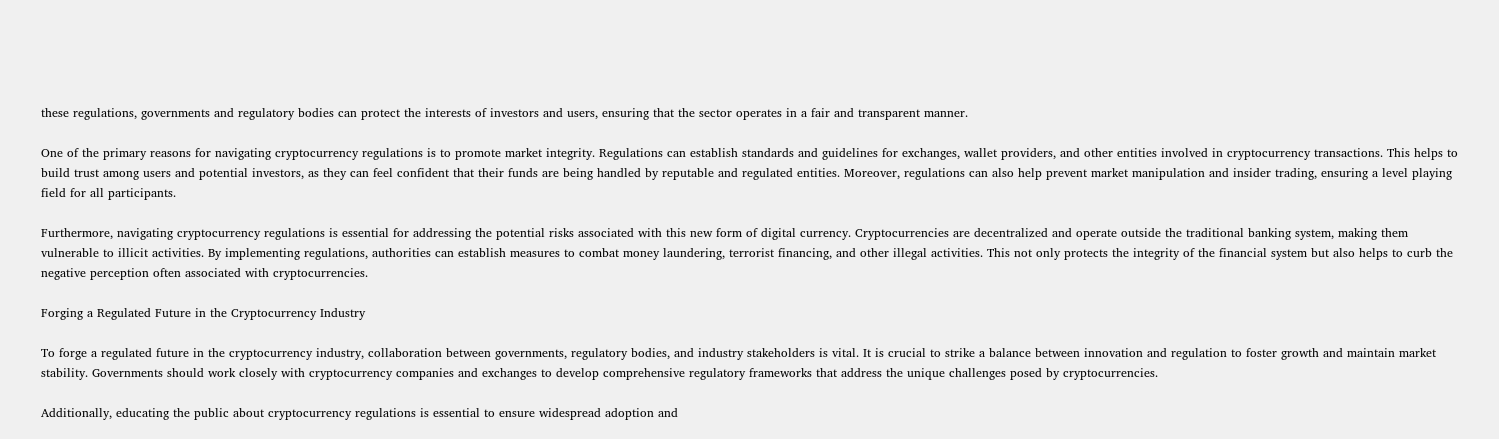these regulations, governments and regulatory bodies can protect the interests of investors and users, ensuring that the sector operates in a fair and transparent manner.

One of the primary reasons for navigating cryptocurrency regulations is to promote market integrity. Regulations can establish standards and guidelines for exchanges, wallet providers, and other entities involved in cryptocurrency transactions. This helps to build trust among users and potential investors, as they can feel confident that their funds are being handled by reputable and regulated entities. Moreover, regulations can also help prevent market manipulation and insider trading, ensuring a level playing field for all participants.

Furthermore, navigating cryptocurrency regulations is essential for addressing the potential risks associated with this new form of digital currency. Cryptocurrencies are decentralized and operate outside the traditional banking system, making them vulnerable to illicit activities. By implementing regulations, authorities can establish measures to combat money laundering, terrorist financing, and other illegal activities. This not only protects the integrity of the financial system but also helps to curb the negative perception often associated with cryptocurrencies.

Forging a Regulated Future in the Cryptocurrency Industry

To forge a regulated future in the cryptocurrency industry, collaboration between governments, regulatory bodies, and industry stakeholders is vital. It is crucial to strike a balance between innovation and regulation to foster growth and maintain market stability. Governments should work closely with cryptocurrency companies and exchanges to develop comprehensive regulatory frameworks that address the unique challenges posed by cryptocurrencies.

Additionally, educating the public about cryptocurrency regulations is essential to ensure widespread adoption and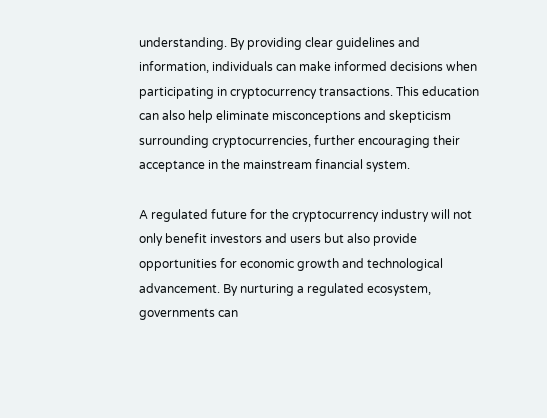understanding. By providing clear guidelines and information, individuals can make informed decisions when participating in cryptocurrency transactions. This education can also help eliminate misconceptions and skepticism surrounding cryptocurrencies, further encouraging their acceptance in the mainstream financial system.

A regulated future for the cryptocurrency industry will not only benefit investors and users but also provide opportunities for economic growth and technological advancement. By nurturing a regulated ecosystem, governments can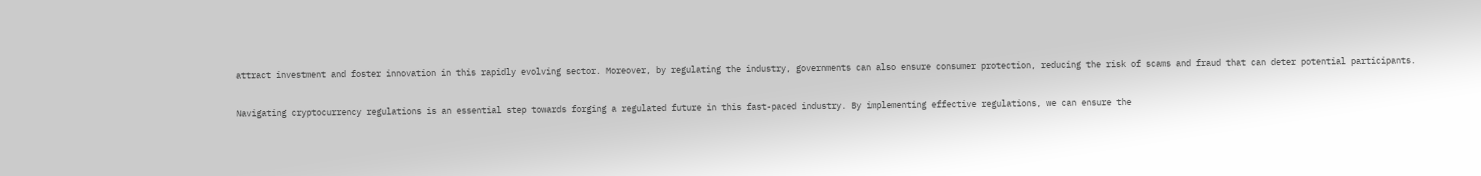attract investment and foster innovation in this rapidly evolving sector. Moreover, by regulating the industry, governments can also ensure consumer protection, reducing the risk of scams and fraud that can deter potential participants.

Navigating cryptocurrency regulations is an essential step towards forging a regulated future in this fast-paced industry. By implementing effective regulations, we can ensure the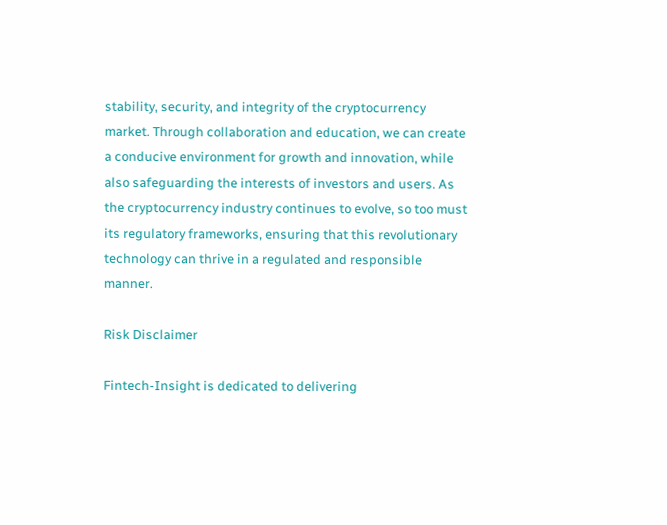stability, security, and integrity of the cryptocurrency market. Through collaboration and education, we can create a conducive environment for growth and innovation, while also safeguarding the interests of investors and users. As the cryptocurrency industry continues to evolve, so too must its regulatory frameworks, ensuring that this revolutionary technology can thrive in a regulated and responsible manner.

Risk Disclaimer

Fintech-Insight is dedicated to delivering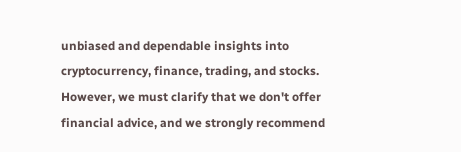unbiased and dependable insights into cryptocurrency, finance, trading, and stocks. However, we must clarify that we don't offer financial advice, and we strongly recommend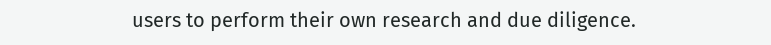users to perform their own research and due diligence.